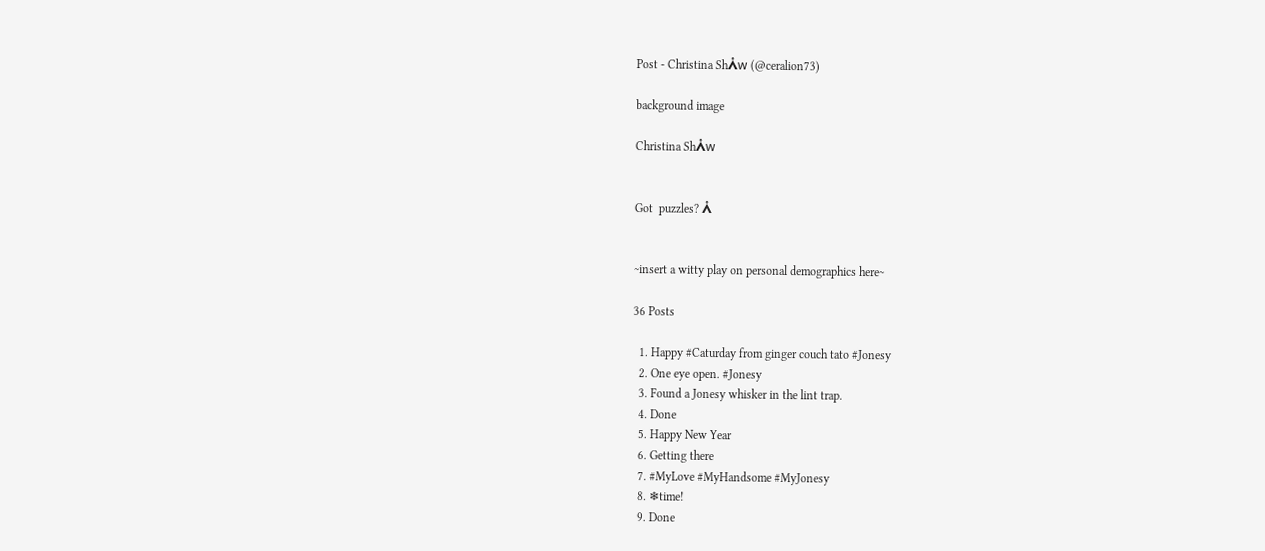Post - Christina Shᐰw (@ceralion73)

background image

Christina Shᐰw


Got  puzzles? ᐰ


~insert a witty play on personal demographics here~

36 Posts

  1. Happy #Caturday from ginger couch tato #Jonesy
  2. One eye open. #Jonesy
  3. Found a Jonesy whisker in the lint trap.
  4. Done
  5. Happy New Year
  6. Getting there
  7. #MyLove #MyHandsome #MyJonesy
  8. ❄time!
  9. Done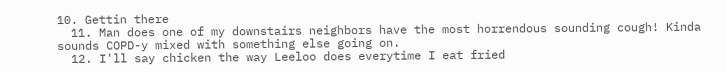10. Gettin there
  11. Man does one of my downstairs neighbors have the most horrendous sounding cough! Kinda sounds COPD-y mixed with something else going on.
  12. I'll say chicken the way Leeloo does everytime I eat fried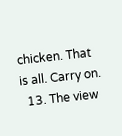chicken. That is all. Carry on.
  13. The view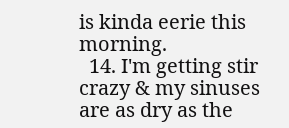is kinda eerie this morning.
  14. I'm getting stir crazy & my sinuses are as dry as the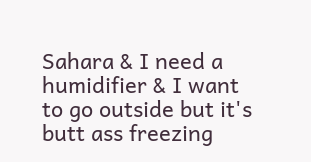Sahara & I need a humidifier & I want to go outside but it's butt ass freezing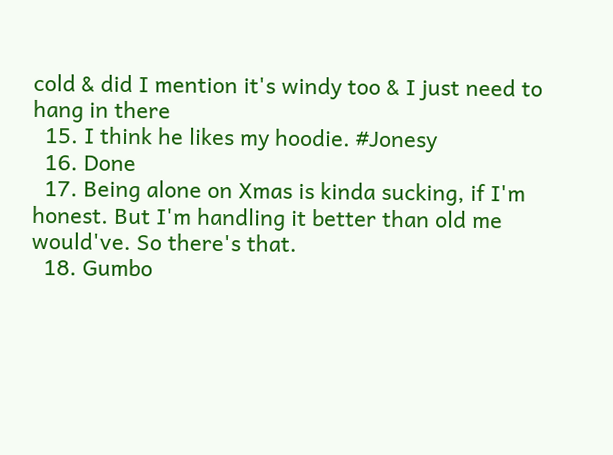cold & did I mention it's windy too & I just need to hang in there
  15. I think he likes my hoodie. #Jonesy
  16. Done
  17. Being alone on Xmas is kinda sucking, if I'm honest. But I'm handling it better than old me would've. So there's that.
  18. Gumbo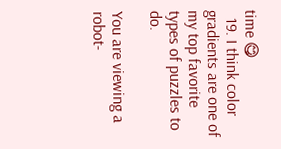time 😋
  19. I think color gradients are one of my top favorite types of puzzles to do.

You are viewing a robot-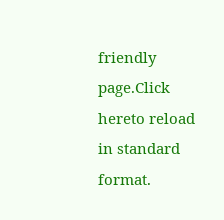friendly page.Click hereto reload in standard format.